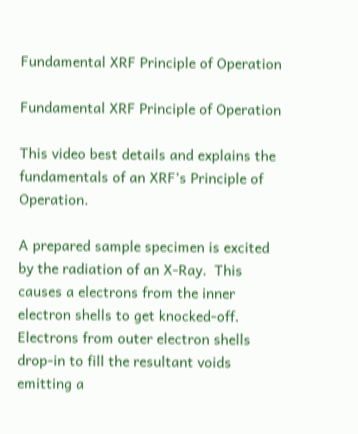Fundamental XRF Principle of Operation

Fundamental XRF Principle of Operation

This video best details and explains the fundamentals of an XRF’s Principle of Operation.

A prepared sample specimen is excited by the radiation of an X-Ray.  This causes a electrons from the inner electron shells to get knocked-off. Electrons from outer electron shells drop-in to fill the resultant voids emitting a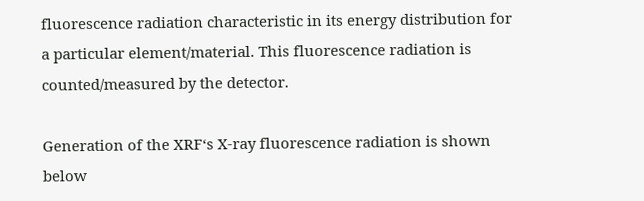fluorescence radiation characteristic in its energy distribution for a particular element/material. This fluorescence radiation is counted/measured by the detector.

Generation of the XRF‘s X-ray fluorescence radiation is shown below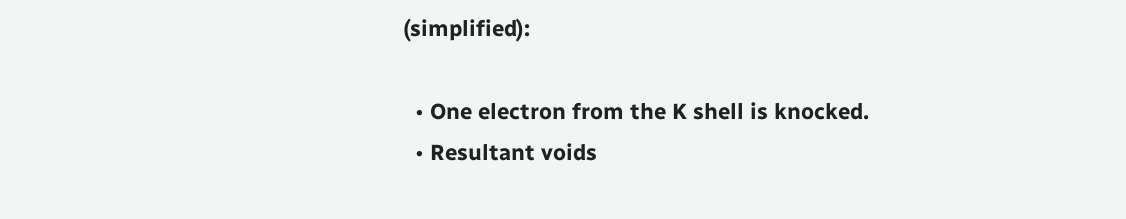(simplified):

  • One electron from the K shell is knocked.
  • Resultant voids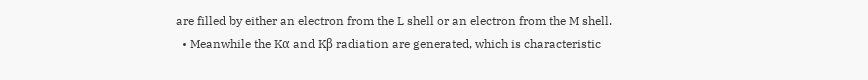are filled by either an electron from the L shell or an electron from the M shell.
  • Meanwhile the Kα and Kβ radiation are generated, which is characteristic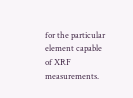for the particular element capable of XRF measurements.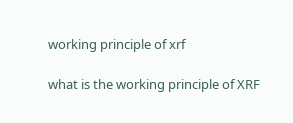working principle of xrf

what is the working principle of XRF